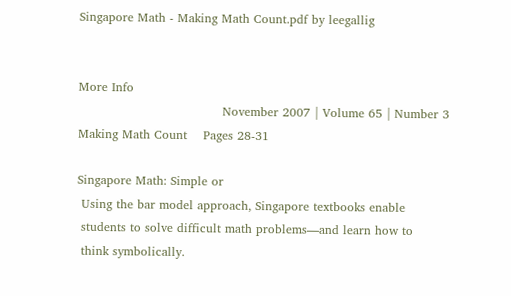Singapore Math - Making Math Count.pdf by leegallig


More Info
                                    November 2007 | Volume 65 | Number 3
Making Math Count    Pages 28-31

Singapore Math: Simple or
 Using the bar model approach, Singapore textbooks enable
 students to solve difficult math problems—and learn how to
 think symbolically.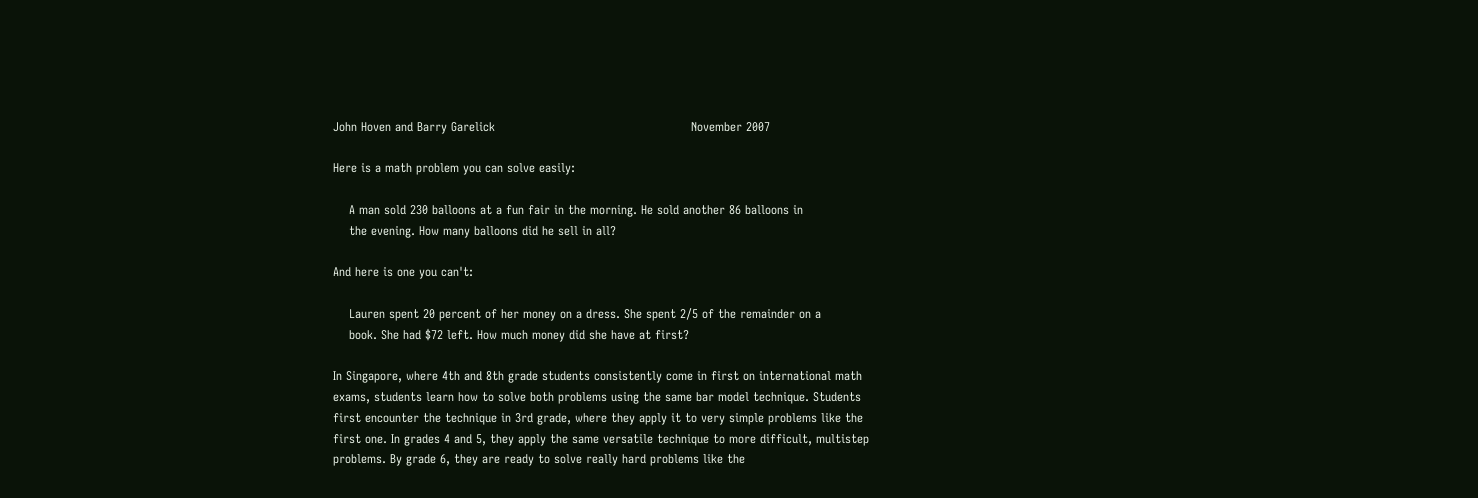John Hoven and Barry Garelick                                                 November 2007

Here is a math problem you can solve easily:

    A man sold 230 balloons at a fun fair in the morning. He sold another 86 balloons in
    the evening. How many balloons did he sell in all?

And here is one you can't:

    Lauren spent 20 percent of her money on a dress. She spent 2/5 of the remainder on a
    book. She had $72 left. How much money did she have at first?

In Singapore, where 4th and 8th grade students consistently come in first on international math
exams, students learn how to solve both problems using the same bar model technique. Students
first encounter the technique in 3rd grade, where they apply it to very simple problems like the
first one. In grades 4 and 5, they apply the same versatile technique to more difficult, multistep
problems. By grade 6, they are ready to solve really hard problems like the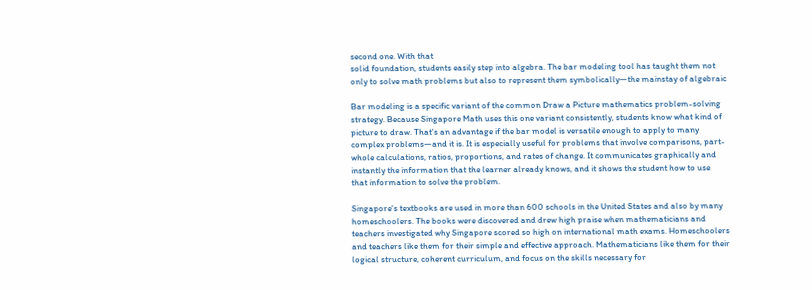second one. With that
solid foundation, students easily step into algebra. The bar modeling tool has taught them not
only to solve math problems but also to represent them symbolically—the mainstay of algebraic

Bar modeling is a specific variant of the common Draw a Picture mathematics problem-solving
strategy. Because Singapore Math uses this one variant consistently, students know what kind of
picture to draw. That's an advantage if the bar model is versatile enough to apply to many
complex problems—and it is. It is especially useful for problems that involve comparisons, part-
whole calculations, ratios, proportions, and rates of change. It communicates graphically and
instantly the information that the learner already knows, and it shows the student how to use
that information to solve the problem.

Singapore's textbooks are used in more than 600 schools in the United States and also by many
homeschoolers. The books were discovered and drew high praise when mathematicians and
teachers investigated why Singapore scored so high on international math exams. Homeschoolers
and teachers like them for their simple and effective approach. Mathematicians like them for their
logical structure, coherent curriculum, and focus on the skills necessary for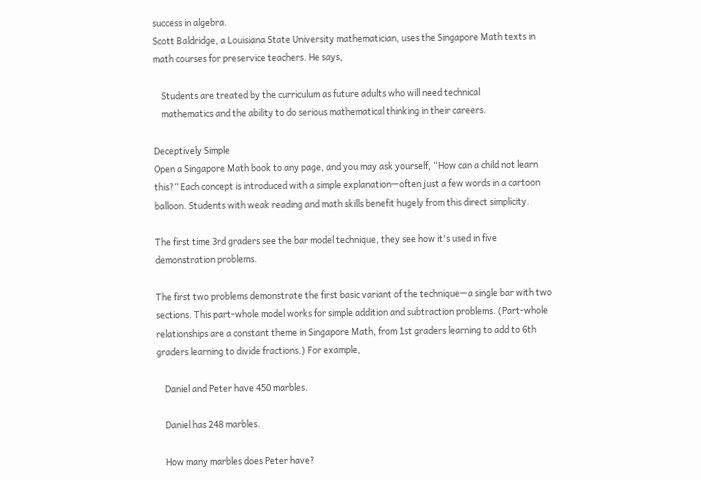success in algebra.
Scott Baldridge, a Louisiana State University mathematician, uses the Singapore Math texts in
math courses for preservice teachers. He says,

    Students are treated by the curriculum as future adults who will need technical
    mathematics and the ability to do serious mathematical thinking in their careers.

Deceptively Simple
Open a Singapore Math book to any page, and you may ask yourself, “How can a child not learn
this?” Each concept is introduced with a simple explanation—often just a few words in a cartoon
balloon. Students with weak reading and math skills benefit hugely from this direct simplicity.

The first time 3rd graders see the bar model technique, they see how it's used in five
demonstration problems.

The first two problems demonstrate the first basic variant of the technique—a single bar with two
sections. This part-whole model works for simple addition and subtraction problems. (Part-whole
relationships are a constant theme in Singapore Math, from 1st graders learning to add to 6th
graders learning to divide fractions.) For example,

    Daniel and Peter have 450 marbles.

    Daniel has 248 marbles.

    How many marbles does Peter have?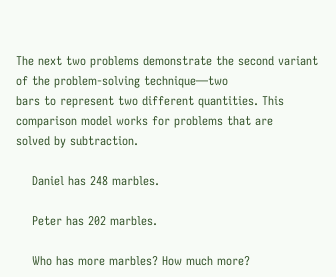The next two problems demonstrate the second variant of the problem-solving technique—two
bars to represent two different quantities. This comparison model works for problems that are
solved by subtraction.

    Daniel has 248 marbles.

    Peter has 202 marbles.

    Who has more marbles? How much more?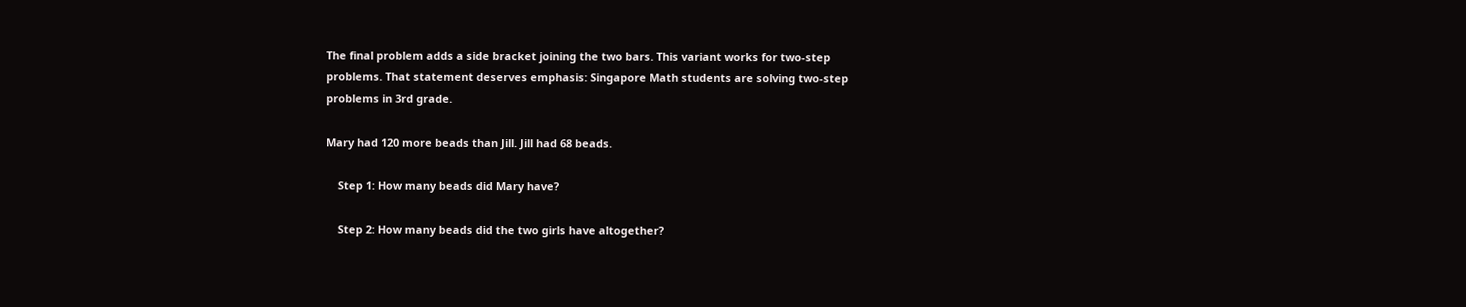The final problem adds a side bracket joining the two bars. This variant works for two-step
problems. That statement deserves emphasis: Singapore Math students are solving two-step
problems in 3rd grade.

Mary had 120 more beads than Jill. Jill had 68 beads.

    Step 1: How many beads did Mary have?

    Step 2: How many beads did the two girls have altogether?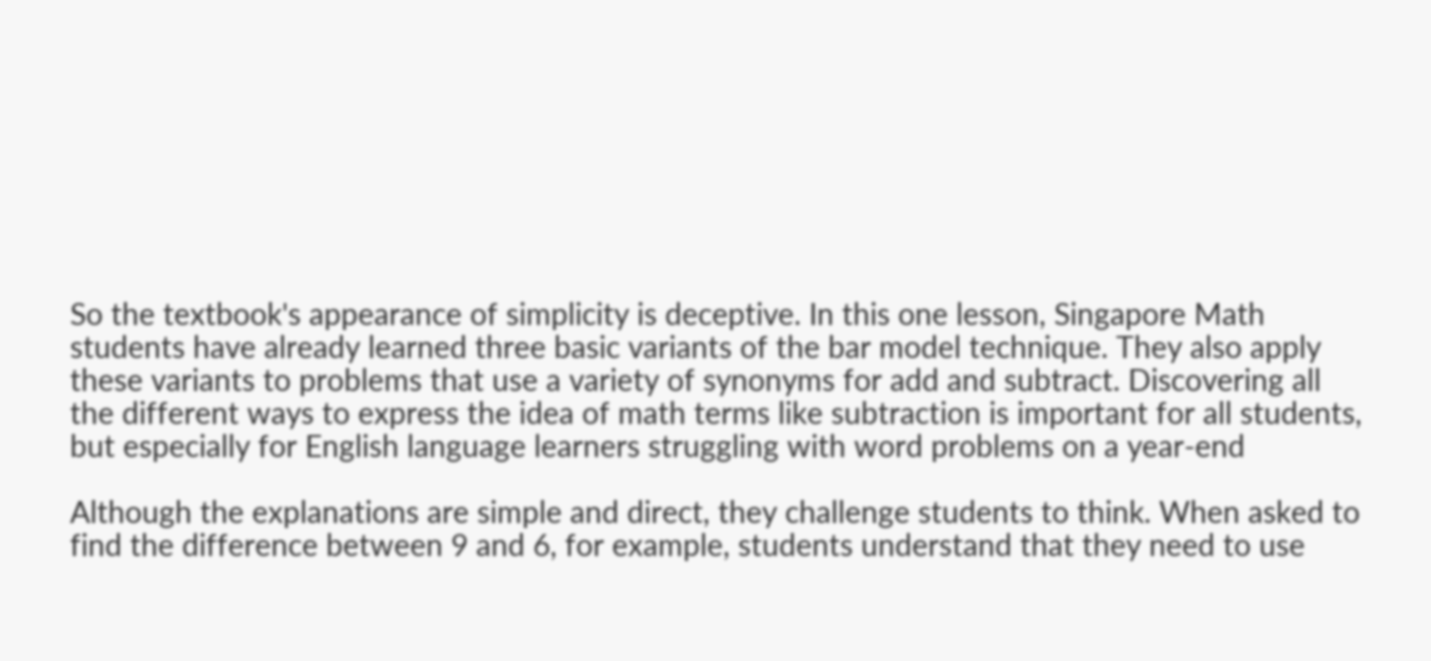So the textbook's appearance of simplicity is deceptive. In this one lesson, Singapore Math
students have already learned three basic variants of the bar model technique. They also apply
these variants to problems that use a variety of synonyms for add and subtract. Discovering all
the different ways to express the idea of math terms like subtraction is important for all students,
but especially for English language learners struggling with word problems on a year-end

Although the explanations are simple and direct, they challenge students to think. When asked to
find the difference between 9 and 6, for example, students understand that they need to use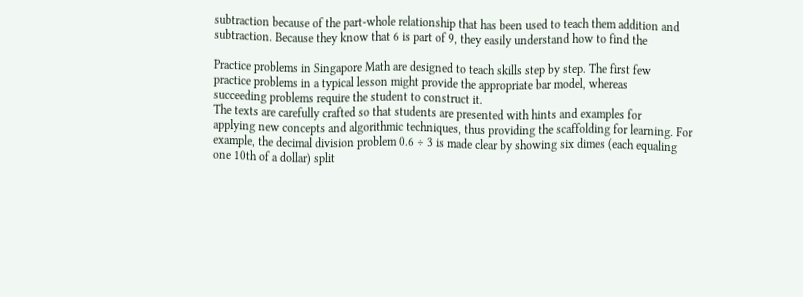subtraction because of the part-whole relationship that has been used to teach them addition and
subtraction. Because they know that 6 is part of 9, they easily understand how to find the

Practice problems in Singapore Math are designed to teach skills step by step. The first few
practice problems in a typical lesson might provide the appropriate bar model, whereas
succeeding problems require the student to construct it.
The texts are carefully crafted so that students are presented with hints and examples for
applying new concepts and algorithmic techniques, thus providing the scaffolding for learning. For
example, the decimal division problem 0.6 ÷ 3 is made clear by showing six dimes (each equaling
one 10th of a dollar) split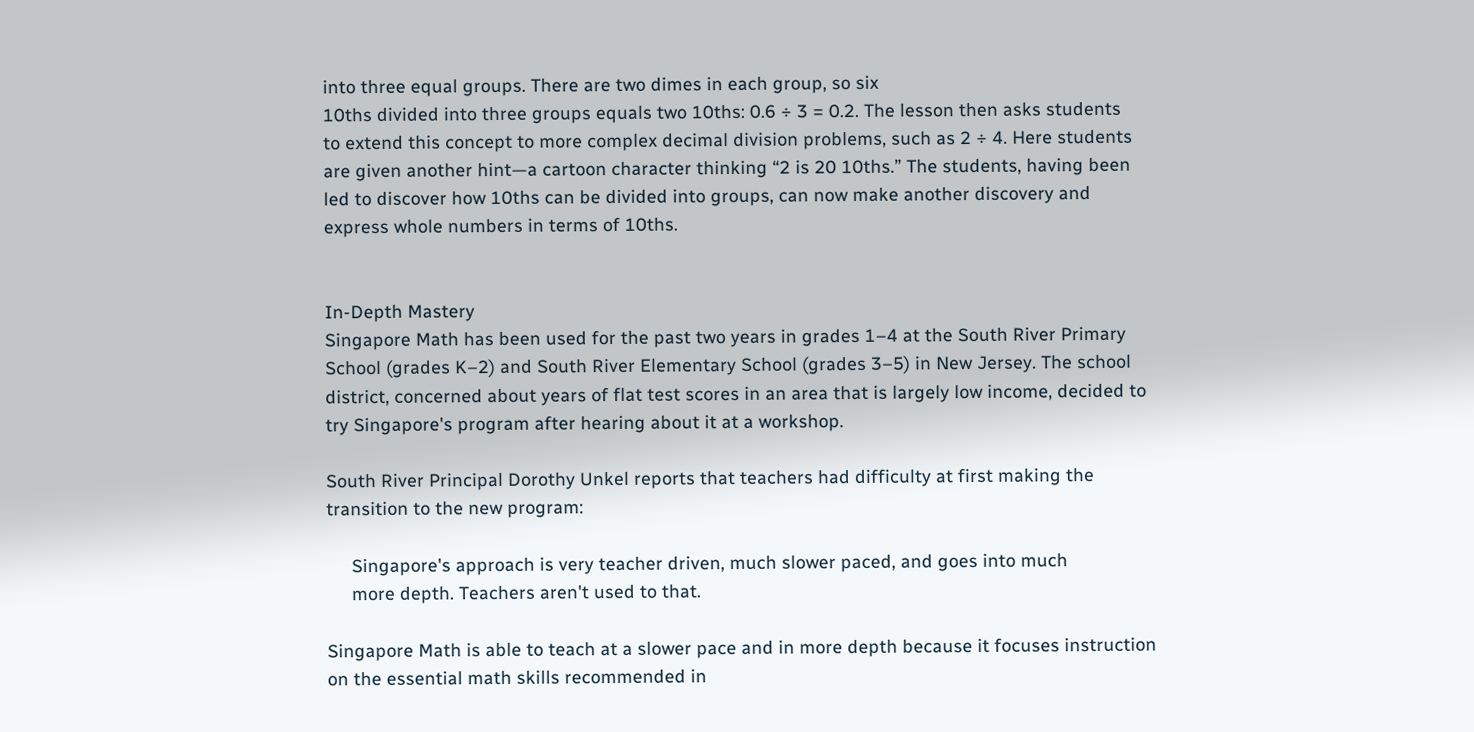into three equal groups. There are two dimes in each group, so six
10ths divided into three groups equals two 10ths: 0.6 ÷ 3 = 0.2. The lesson then asks students
to extend this concept to more complex decimal division problems, such as 2 ÷ 4. Here students
are given another hint—a cartoon character thinking “2 is 20 10ths.” The students, having been
led to discover how 10ths can be divided into groups, can now make another discovery and
express whole numbers in terms of 10ths.


In-Depth Mastery
Singapore Math has been used for the past two years in grades 1–4 at the South River Primary
School (grades K–2) and South River Elementary School (grades 3–5) in New Jersey. The school
district, concerned about years of flat test scores in an area that is largely low income, decided to
try Singapore's program after hearing about it at a workshop.

South River Principal Dorothy Unkel reports that teachers had difficulty at first making the
transition to the new program:

     Singapore's approach is very teacher driven, much slower paced, and goes into much
     more depth. Teachers aren't used to that.

Singapore Math is able to teach at a slower pace and in more depth because it focuses instruction
on the essential math skills recommended in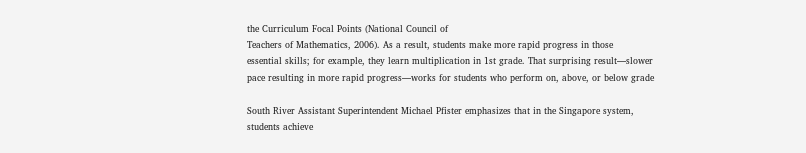the Curriculum Focal Points (National Council of
Teachers of Mathematics, 2006). As a result, students make more rapid progress in those
essential skills; for example, they learn multiplication in 1st grade. That surprising result—slower
pace resulting in more rapid progress—works for students who perform on, above, or below grade

South River Assistant Superintendent Michael Pfister emphasizes that in the Singapore system,
students achieve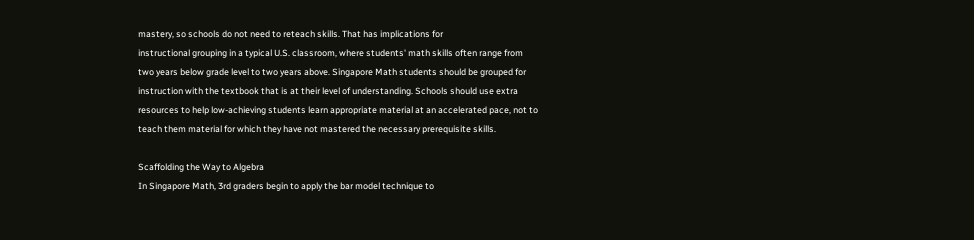mastery, so schools do not need to reteach skills. That has implications for
instructional grouping in a typical U.S. classroom, where students' math skills often range from
two years below grade level to two years above. Singapore Math students should be grouped for
instruction with the textbook that is at their level of understanding. Schools should use extra
resources to help low-achieving students learn appropriate material at an accelerated pace, not to
teach them material for which they have not mastered the necessary prerequisite skills.

Scaffolding the Way to Algebra
In Singapore Math, 3rd graders begin to apply the bar model technique to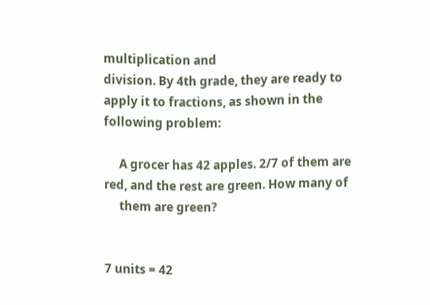multiplication and
division. By 4th grade, they are ready to apply it to fractions, as shown in the following problem:

     A grocer has 42 apples. 2/7 of them are red, and the rest are green. How many of
     them are green?


7 units = 42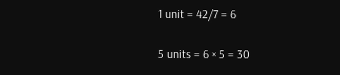1 unit = 42/7 = 6

5 units = 6 × 5 = 30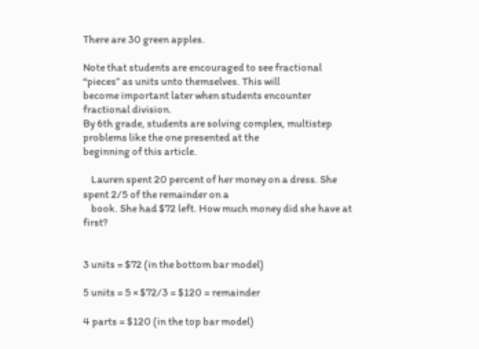There are 30 green apples.

Note that students are encouraged to see fractional “pieces” as units unto themselves. This will
become important later when students encounter fractional division.
By 6th grade, students are solving complex, multistep problems like the one presented at the
beginning of this article.

    Lauren spent 20 percent of her money on a dress. She spent 2/5 of the remainder on a
    book. She had $72 left. How much money did she have at first?


3 units = $72 (in the bottom bar model)

5 units = 5 × $72/3 = $120 = remainder

4 parts = $120 (in the top bar model)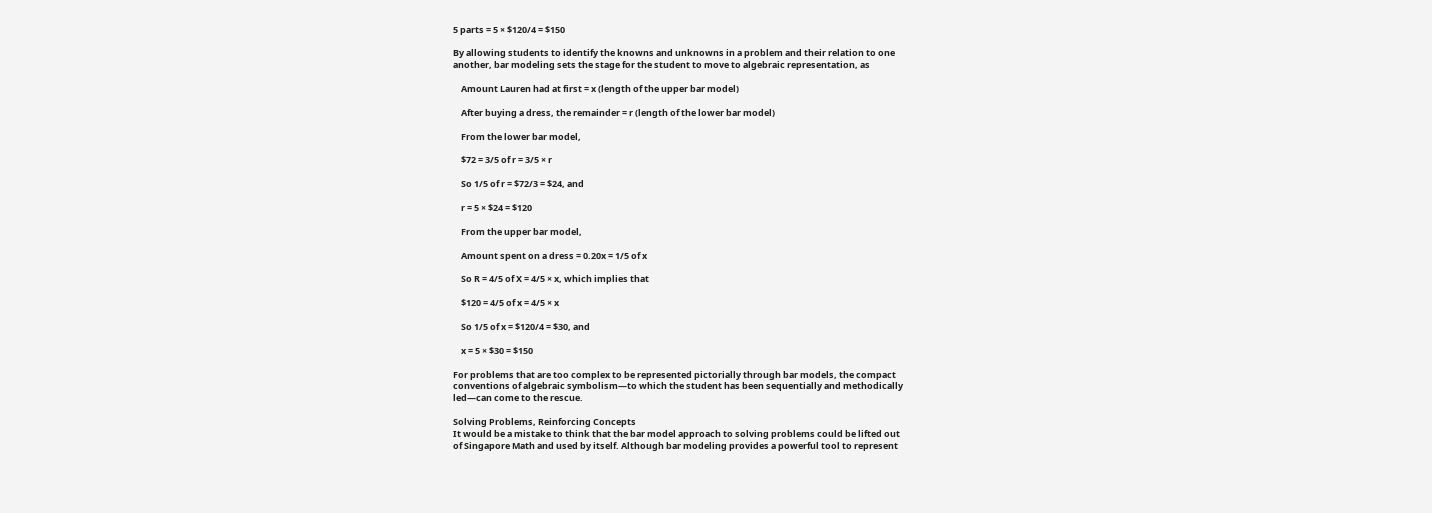5 parts = 5 × $120/4 = $150

By allowing students to identify the knowns and unknowns in a problem and their relation to one
another, bar modeling sets the stage for the student to move to algebraic representation, as

    Amount Lauren had at first = x (length of the upper bar model)

    After buying a dress, the remainder = r (length of the lower bar model)

    From the lower bar model,

    $72 = 3/5 of r = 3/5 × r

    So 1/5 of r = $72/3 = $24, and

    r = 5 × $24 = $120

    From the upper bar model,

    Amount spent on a dress = 0.20x = 1/5 of x

    So R = 4/5 of X = 4/5 × x, which implies that

    $120 = 4/5 of x = 4/5 × x

    So 1/5 of x = $120/4 = $30, and

    x = 5 × $30 = $150

For problems that are too complex to be represented pictorially through bar models, the compact
conventions of algebraic symbolism—to which the student has been sequentially and methodically
led—can come to the rescue.

Solving Problems, Reinforcing Concepts
It would be a mistake to think that the bar model approach to solving problems could be lifted out
of Singapore Math and used by itself. Although bar modeling provides a powerful tool to represent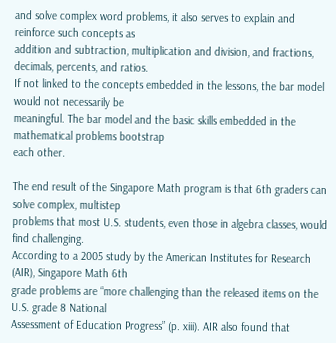and solve complex word problems, it also serves to explain and reinforce such concepts as
addition and subtraction, multiplication and division, and fractions, decimals, percents, and ratios.
If not linked to the concepts embedded in the lessons, the bar model would not necessarily be
meaningful. The bar model and the basic skills embedded in the mathematical problems bootstrap
each other.

The end result of the Singapore Math program is that 6th graders can solve complex, multistep
problems that most U.S. students, even those in algebra classes, would find challenging.
According to a 2005 study by the American Institutes for Research (AIR), Singapore Math 6th
grade problems are “more challenging than the released items on the U.S. grade 8 National
Assessment of Education Progress” (p. xiii). AIR also found that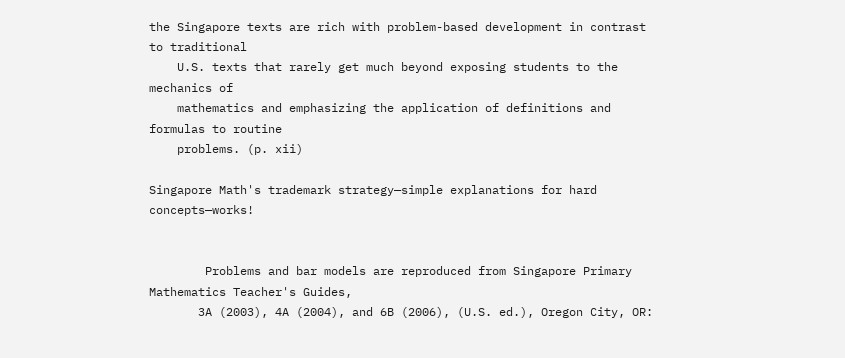the Singapore texts are rich with problem-based development in contrast to traditional
    U.S. texts that rarely get much beyond exposing students to the mechanics of
    mathematics and emphasizing the application of definitions and formulas to routine
    problems. (p. xii)

Singapore Math's trademark strategy—simple explanations for hard concepts—works!


        Problems and bar models are reproduced from Singapore Primary Mathematics Teacher's Guides,
       3A (2003), 4A (2004), and 6B (2006), (U.S. ed.), Oregon City, OR: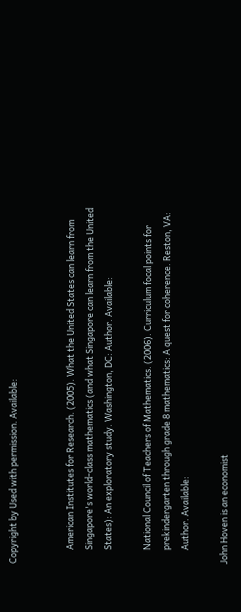Copyright by Used with permission. Available:


       American Institutes for Research. (2005). What the United States can learn from
       Singapore's world-class mathematics (and what Singapore can learn from the United
       States): An exploratory study. Washington, DC: Author. Available:

       National Council of Teachers of Mathematics. (2006). Curriculum focal points for
       prekindergarten through grade 8 mathematics: A quest for coherence. Reston, VA:
       Author. Available:

John Hoven is an economist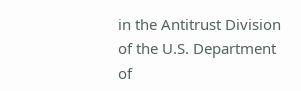in the Antitrust Division of the U.S. Department of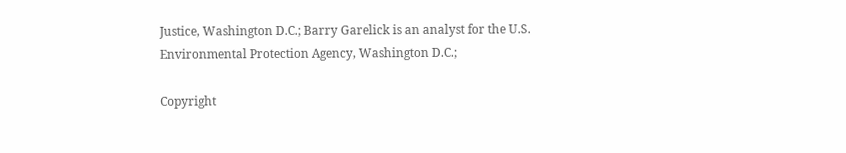Justice, Washington D.C.; Barry Garelick is an analyst for the U.S. Environmental Protection Agency, Washington D.C.;

Copyright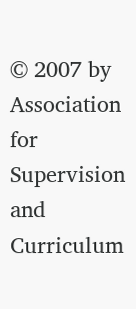© 2007 by Association for Supervision and Curriculum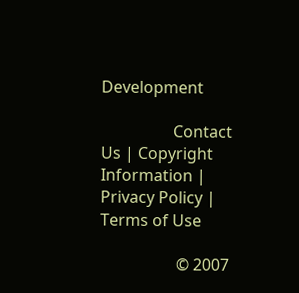Development

                  Contact Us | Copyright Information | Privacy Policy | Terms of Use

                   © 2007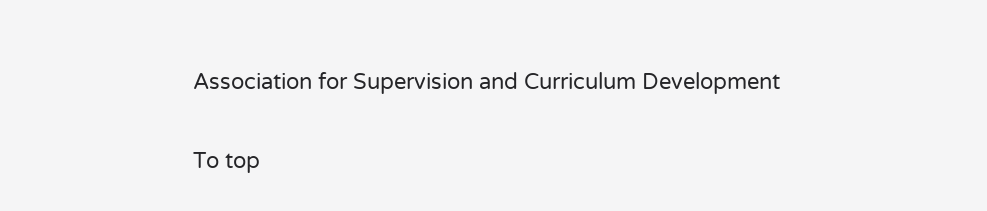Association for Supervision and Curriculum Development

To top